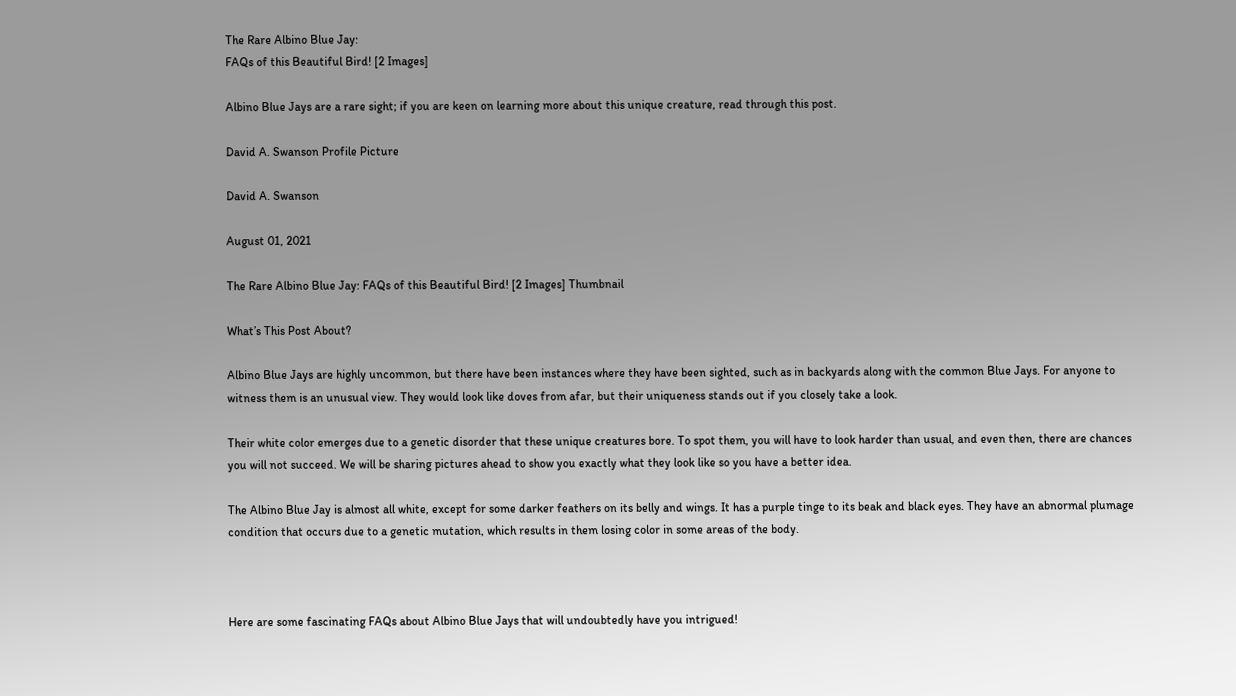The Rare Albino Blue Jay:
FAQs of this Beautiful Bird! [2 Images]

Albino Blue Jays are a rare sight; if you are keen on learning more about this unique creature, read through this post.

David A. Swanson Profile Picture

David A. Swanson

August 01, 2021

The Rare Albino Blue Jay: FAQs of this Beautiful Bird! [2 Images] Thumbnail

What’s This Post About?

Albino Blue Jays are highly uncommon, but there have been instances where they have been sighted, such as in backyards along with the common Blue Jays. For anyone to witness them is an unusual view. They would look like doves from afar, but their uniqueness stands out if you closely take a look.

Their white color emerges due to a genetic disorder that these unique creatures bore. To spot them, you will have to look harder than usual, and even then, there are chances you will not succeed. We will be sharing pictures ahead to show you exactly what they look like so you have a better idea.

The Albino Blue Jay is almost all white, except for some darker feathers on its belly and wings. It has a purple tinge to its beak and black eyes. They have an abnormal plumage condition that occurs due to a genetic mutation, which results in them losing color in some areas of the body.



Here are some fascinating FAQs about Albino Blue Jays that will undoubtedly have you intrigued!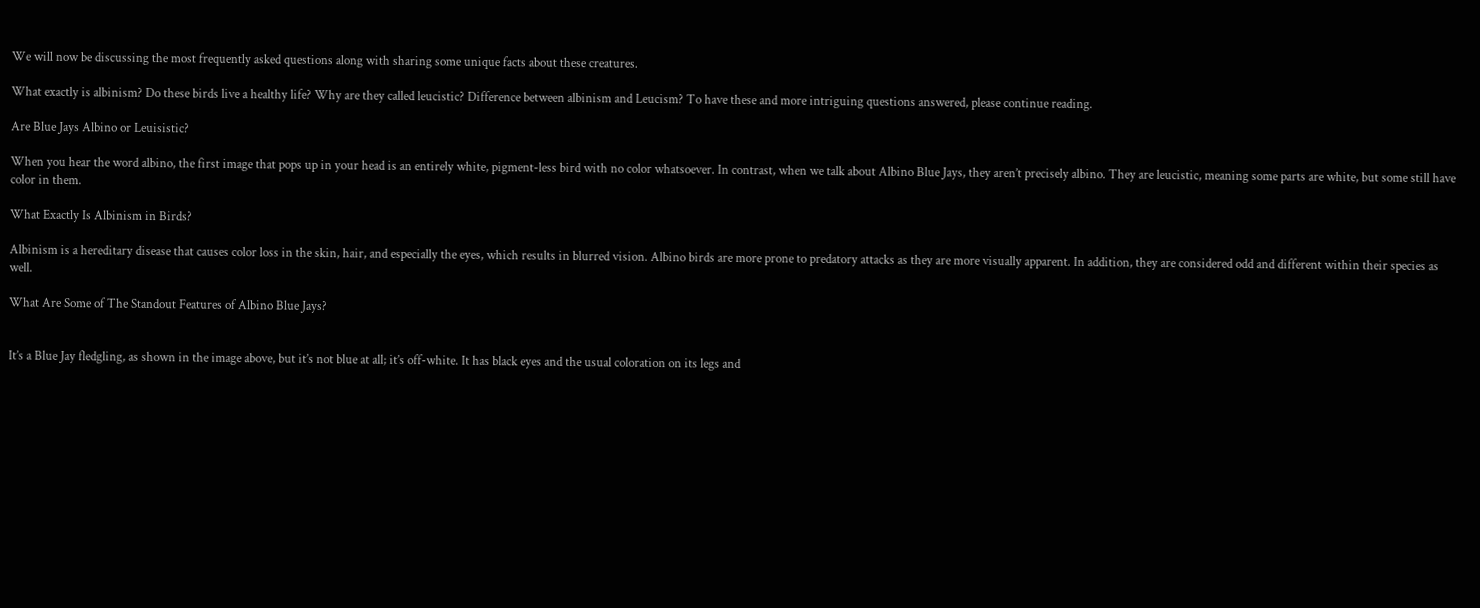We will now be discussing the most frequently asked questions along with sharing some unique facts about these creatures.

What exactly is albinism? Do these birds live a healthy life? Why are they called leucistic? Difference between albinism and Leucism? To have these and more intriguing questions answered, please continue reading.

Are Blue Jays Albino or Leuisistic?

When you hear the word albino, the first image that pops up in your head is an entirely white, pigment-less bird with no color whatsoever. In contrast, when we talk about Albino Blue Jays, they aren’t precisely albino. They are leucistic, meaning some parts are white, but some still have color in them.

What Exactly Is Albinism in Birds?

Albinism is a hereditary disease that causes color loss in the skin, hair, and especially the eyes, which results in blurred vision. Albino birds are more prone to predatory attacks as they are more visually apparent. In addition, they are considered odd and different within their species as well.

What Are Some of The Standout Features of Albino Blue Jays?


It’s a Blue Jay fledgling, as shown in the image above, but it’s not blue at all; it’s off-white. It has black eyes and the usual coloration on its legs and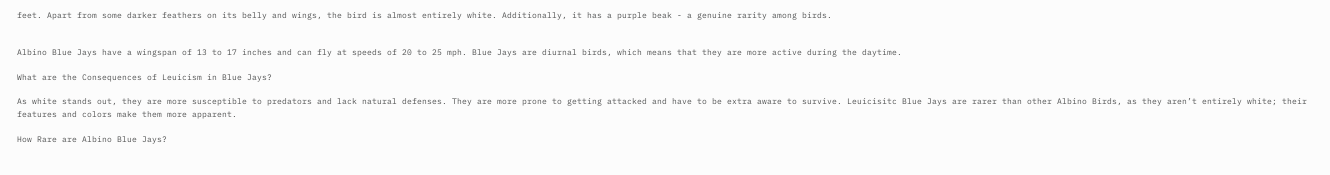feet. Apart from some darker feathers on its belly and wings, the bird is almost entirely white. Additionally, it has a purple beak - a genuine rarity among birds.


Albino Blue Jays have a wingspan of 13 to 17 inches and can fly at speeds of 20 to 25 mph. Blue Jays are diurnal birds, which means that they are more active during the daytime.

What are the Consequences of Leuicism in Blue Jays?

As white stands out, they are more susceptible to predators and lack natural defenses. They are more prone to getting attacked and have to be extra aware to survive. Leuicisitc Blue Jays are rarer than other Albino Birds, as they aren’t entirely white; their features and colors make them more apparent.

How Rare are Albino Blue Jays?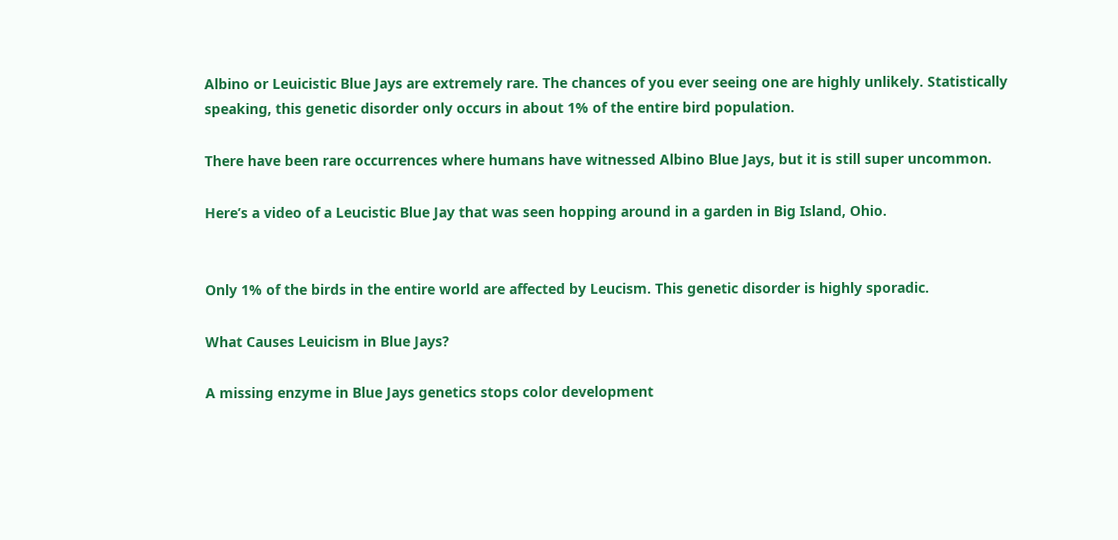Albino or Leuicistic Blue Jays are extremely rare. The chances of you ever seeing one are highly unlikely. Statistically speaking, this genetic disorder only occurs in about 1% of the entire bird population.

There have been rare occurrences where humans have witnessed Albino Blue Jays, but it is still super uncommon.

Here’s a video of a Leucistic Blue Jay that was seen hopping around in a garden in Big Island, Ohio.


Only 1% of the birds in the entire world are affected by Leucism. This genetic disorder is highly sporadic.

What Causes Leuicism in Blue Jays?

A missing enzyme in Blue Jays genetics stops color development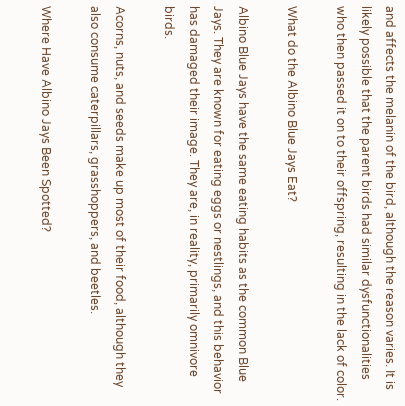and affects the melanin of the bird, although the reason varies. It is likely possible that the parent birds had similar dysfunctionalities who then passed it on to their offspring, resulting in the lack of color.

What do the Albino Blue Jays Eat?

Albino Blue Jays have the same eating habits as the common Blue Jays. They are known for eating eggs or nestlings, and this behavior has damaged their image. They are, in reality, primarily omnivore birds.

Acorns, nuts, and seeds make up most of their food, although they also consume caterpillars, grasshoppers, and beetles.

Where Have Albino Jays Been Spotted?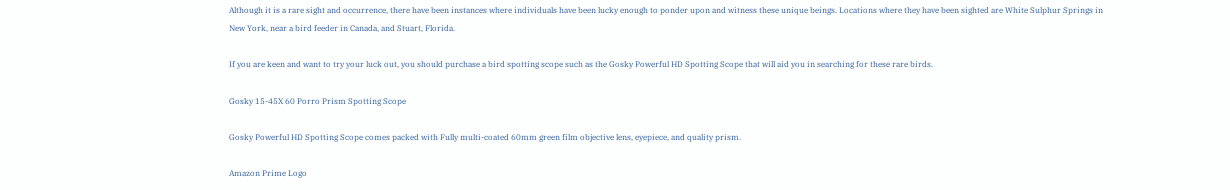Although it is a rare sight and occurrence, there have been instances where individuals have been lucky enough to ponder upon and witness these unique beings. Locations where they have been sighted are White Sulphur Springs in New York, near a bird feeder in Canada, and Stuart, Florida.

If you are keen and want to try your luck out, you should purchase a bird spotting scope such as the Gosky Powerful HD Spotting Scope that will aid you in searching for these rare birds.

Gosky 15-45X 60 Porro Prism Spotting Scope

Gosky Powerful HD Spotting Scope comes packed with Fully multi-coated 60mm green film objective lens, eyepiece, and quality prism.

Amazon Prime Logo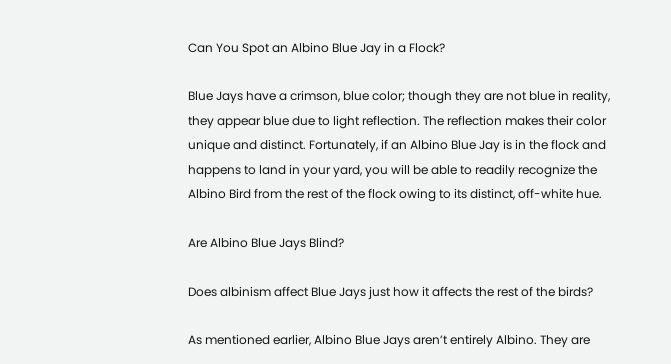Can You Spot an Albino Blue Jay in a Flock?

Blue Jays have a crimson, blue color; though they are not blue in reality, they appear blue due to light reflection. The reflection makes their color unique and distinct. Fortunately, if an Albino Blue Jay is in the flock and happens to land in your yard, you will be able to readily recognize the Albino Bird from the rest of the flock owing to its distinct, off-white hue.

Are Albino Blue Jays Blind?

Does albinism affect Blue Jays just how it affects the rest of the birds?

As mentioned earlier, Albino Blue Jays aren’t entirely Albino. They are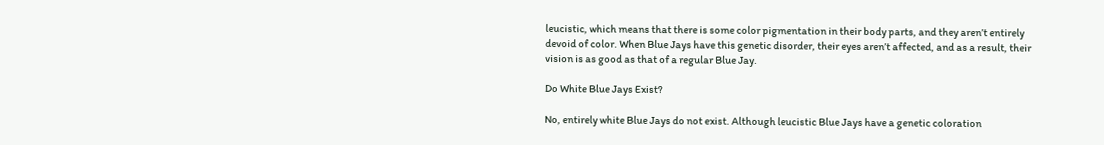leucistic, which means that there is some color pigmentation in their body parts, and they aren’t entirely devoid of color. When Blue Jays have this genetic disorder, their eyes aren’t affected, and as a result, their vision is as good as that of a regular Blue Jay.

Do White Blue Jays Exist?

No, entirely white Blue Jays do not exist. Although leucistic Blue Jays have a genetic coloration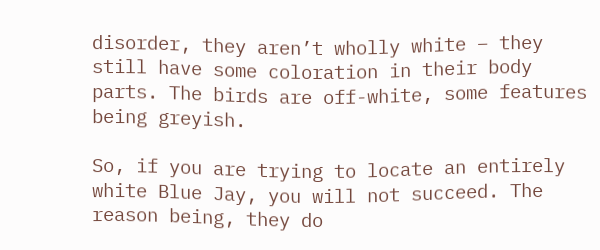disorder, they aren’t wholly white – they still have some coloration in their body parts. The birds are off-white, some features being greyish.

So, if you are trying to locate an entirely white Blue Jay, you will not succeed. The reason being, they do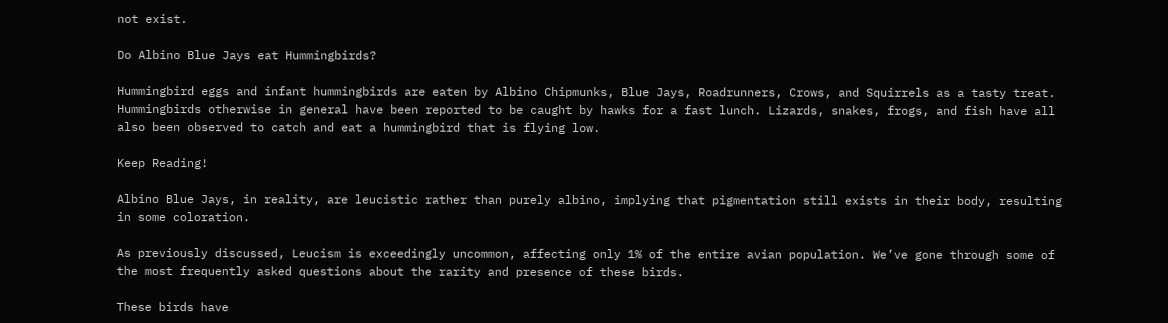not exist.

Do Albino Blue Jays eat Hummingbirds?

Hummingbird eggs and infant hummingbirds are eaten by Albino Chipmunks, Blue Jays, Roadrunners, Crows, and Squirrels as a tasty treat. Hummingbirds otherwise in general have been reported to be caught by hawks for a fast lunch. Lizards, snakes, frogs, and fish have all also been observed to catch and eat a hummingbird that is flying low.

Keep Reading!

Albino Blue Jays, in reality, are leucistic rather than purely albino, implying that pigmentation still exists in their body, resulting in some coloration.

As previously discussed, Leucism is exceedingly uncommon, affecting only 1% of the entire avian population. We’ve gone through some of the most frequently asked questions about the rarity and presence of these birds.

These birds have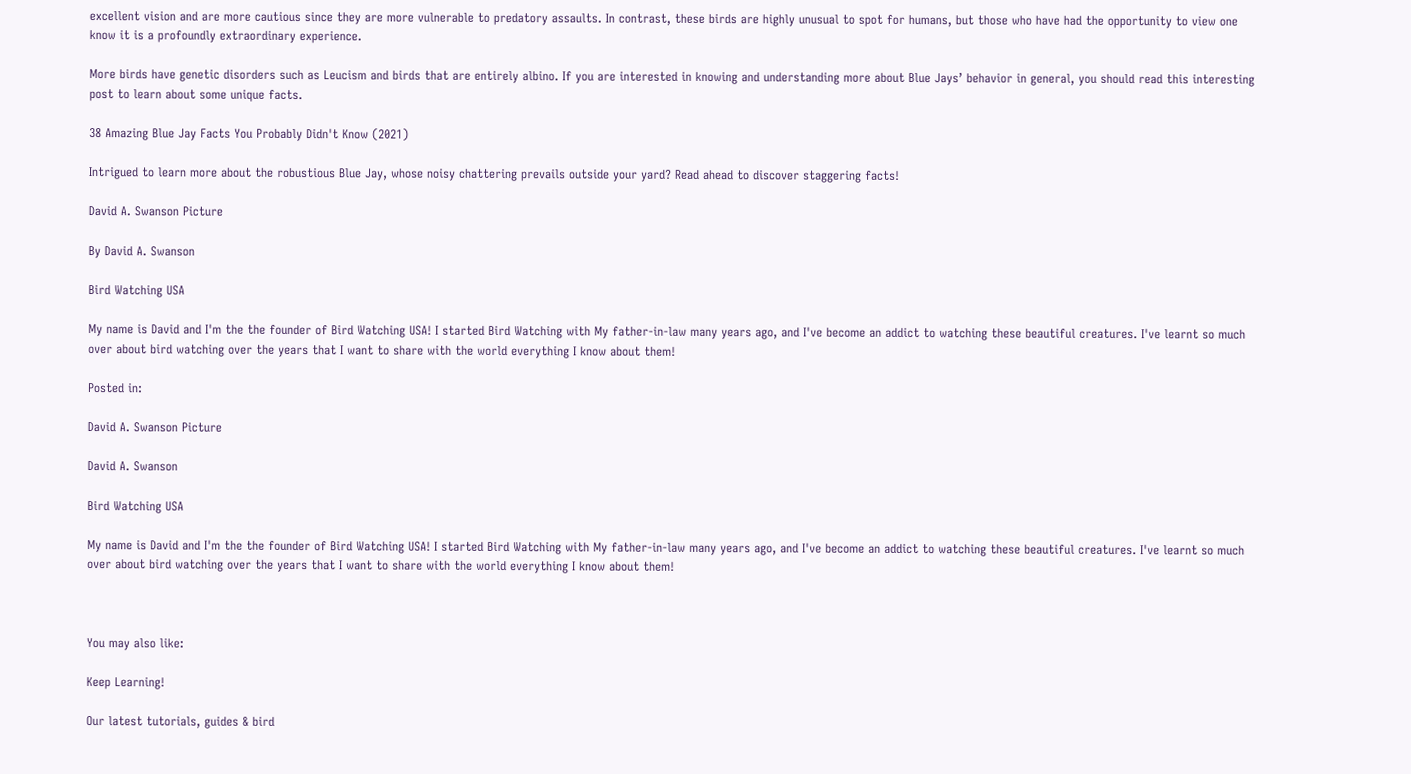excellent vision and are more cautious since they are more vulnerable to predatory assaults. In contrast, these birds are highly unusual to spot for humans, but those who have had the opportunity to view one know it is a profoundly extraordinary experience.

More birds have genetic disorders such as Leucism and birds that are entirely albino. If you are interested in knowing and understanding more about Blue Jays’ behavior in general, you should read this interesting post to learn about some unique facts.

38 Amazing Blue Jay Facts You Probably Didn't Know (2021)

Intrigued to learn more about the robustious Blue Jay, whose noisy chattering prevails outside your yard? Read ahead to discover staggering facts!

David A. Swanson Picture

By David A. Swanson

Bird Watching USA

My name is David and I'm the the founder of Bird Watching USA! I started Bird Watching with My father-in-law many years ago, and I've become an addict to watching these beautiful creatures. I've learnt so much over about bird watching over the years that I want to share with the world everything I know about them!

Posted in:

David A. Swanson Picture

David A. Swanson

Bird Watching USA

My name is David and I'm the the founder of Bird Watching USA! I started Bird Watching with My father-in-law many years ago, and I've become an addict to watching these beautiful creatures. I've learnt so much over about bird watching over the years that I want to share with the world everything I know about them!



You may also like:

Keep Learning!

Our latest tutorials, guides & bird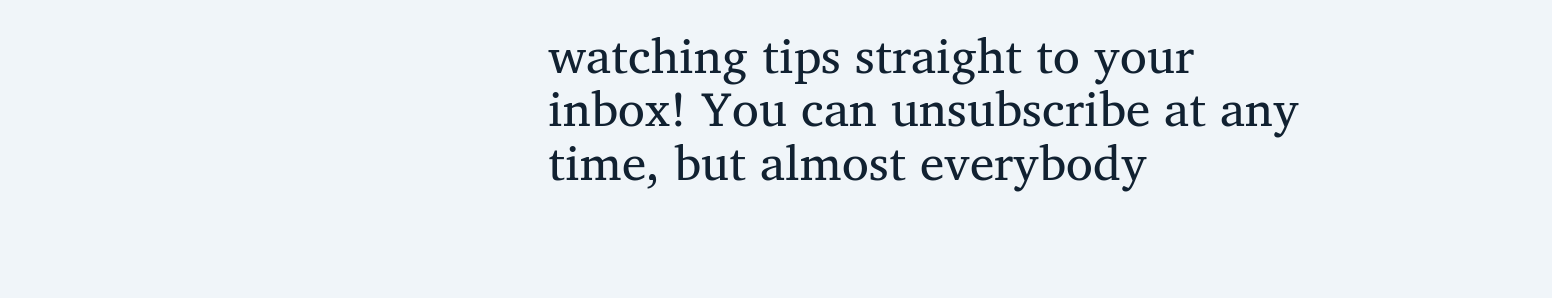watching tips straight to your inbox! You can unsubscribe at any time, but almost everybody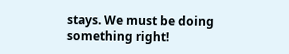stays. We must be doing something right!